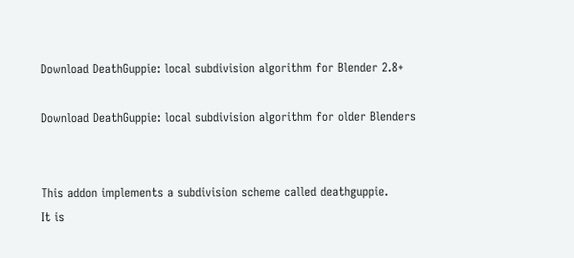Download DeathGuppie: local subdivision algorithm for Blender 2.8+

Download DeathGuppie: local subdivision algorithm for older Blenders


This addon implements a subdivision scheme called deathguppie.
It is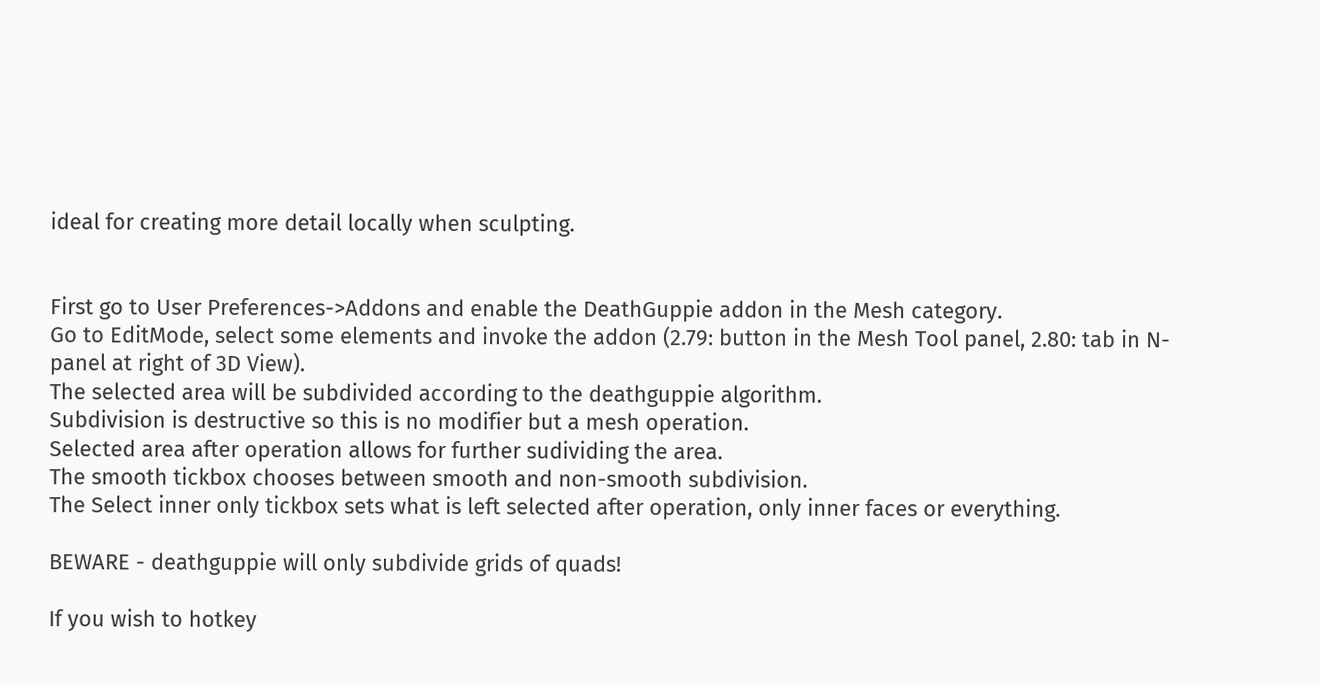ideal for creating more detail locally when sculpting.


First go to User Preferences->Addons and enable the DeathGuppie addon in the Mesh category.
Go to EditMode, select some elements and invoke the addon (2.79: button in the Mesh Tool panel, 2.80: tab in N-panel at right of 3D View).
The selected area will be subdivided according to the deathguppie algorithm.
Subdivision is destructive so this is no modifier but a mesh operation.
Selected area after operation allows for further sudividing the area.
The smooth tickbox chooses between smooth and non-smooth subdivision.
The Select inner only tickbox sets what is left selected after operation, only inner faces or everything.

BEWARE - deathguppie will only subdivide grids of quads!

If you wish to hotkey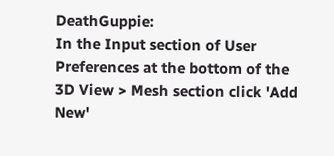DeathGuppie:
In the Input section of User Preferences at the bottom of the 3D View > Mesh section click 'Add New'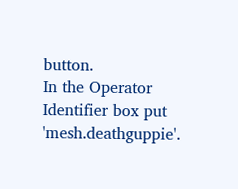button.
In the Operator Identifier box put 'mesh.deathguppie'.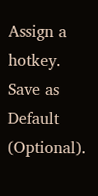Assign a hotkey.
Save as Default (Optional).